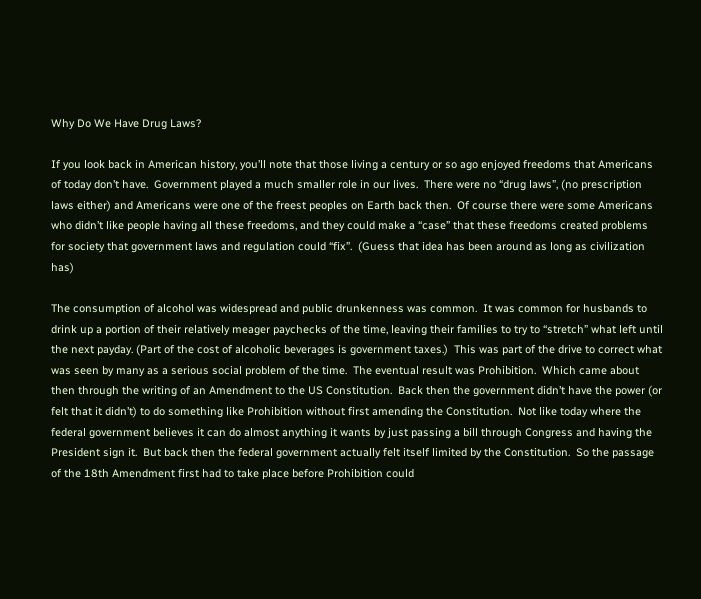Why Do We Have Drug Laws?

If you look back in American history, you’ll note that those living a century or so ago enjoyed freedoms that Americans of today don’t have.  Government played a much smaller role in our lives.  There were no “drug laws”, (no prescription laws either) and Americans were one of the freest peoples on Earth back then.  Of course there were some Americans who didn’t like people having all these freedoms, and they could make a “case” that these freedoms created problems for society that government laws and regulation could “fix”.  (Guess that idea has been around as long as civilization has)

The consumption of alcohol was widespread and public drunkenness was common.  It was common for husbands to drink up a portion of their relatively meager paychecks of the time, leaving their families to try to “stretch” what left until the next payday. (Part of the cost of alcoholic beverages is government taxes.)  This was part of the drive to correct what was seen by many as a serious social problem of the time.  The eventual result was Prohibition.  Which came about then through the writing of an Amendment to the US Constitution.  Back then the government didn’t have the power (or felt that it didn’t) to do something like Prohibition without first amending the Constitution.  Not like today where the federal government believes it can do almost anything it wants by just passing a bill through Congress and having the President sign it.  But back then the federal government actually felt itself limited by the Constitution.  So the passage of the 18th Amendment first had to take place before Prohibition could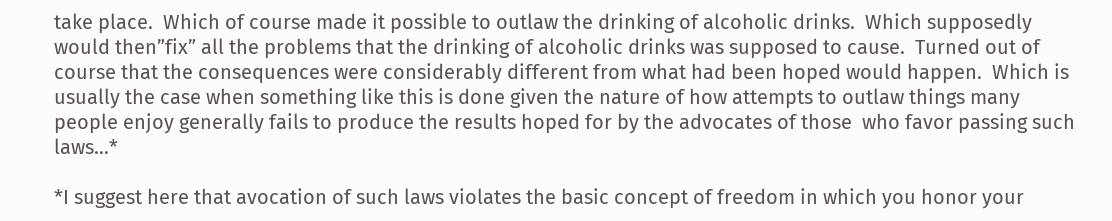take place.  Which of course made it possible to outlaw the drinking of alcoholic drinks.  Which supposedly would then”fix” all the problems that the drinking of alcoholic drinks was supposed to cause.  Turned out of course that the consequences were considerably different from what had been hoped would happen.  Which is usually the case when something like this is done given the nature of how attempts to outlaw things many people enjoy generally fails to produce the results hoped for by the advocates of those  who favor passing such laws…*

*I suggest here that avocation of such laws violates the basic concept of freedom in which you honor your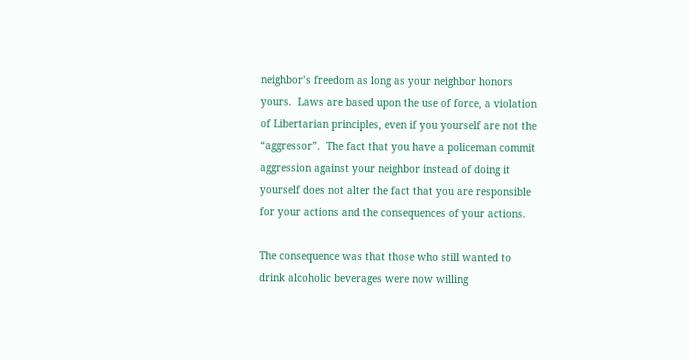neighbor’s freedom as long as your neighbor honors yours.  Laws are based upon the use of force, a violation of Libertarian principles, even if you yourself are not the “aggressor”.  The fact that you have a policeman commit aggression against your neighbor instead of doing it yourself does not alter the fact that you are responsible for your actions and the consequences of your actions.

The consequence was that those who still wanted to drink alcoholic beverages were now willing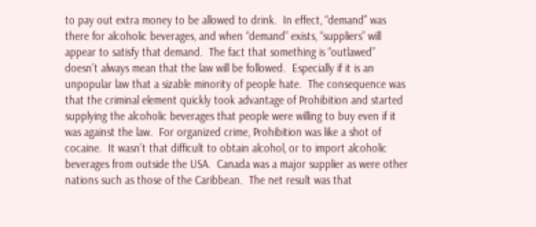to pay out extra money to be allowed to drink.  In effect, “demand” was there for alcoholic beverages, and when “demand” exists, “suppliers” will appear to satisfy that demand.  The fact that something is “outlawed” doesn’t always mean that the law will be followed.  Especially if it is an unpopular law that a sizable minority of people hate.  The consequence was that the criminal element quickly took advantage of Prohibition and started supplying the alcoholic beverages that people were willing to buy even if it was against the law.  For organized crime, Prohibition was like a shot of cocaine.  It wasn’t that difficult to obtain alcohol, or to import alcoholic beverages from outside the USA.  Canada was a major supplier as were other nations such as those of the Caribbean.  The net result was that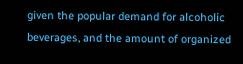given the popular demand for alcoholic beverages, and the amount of organized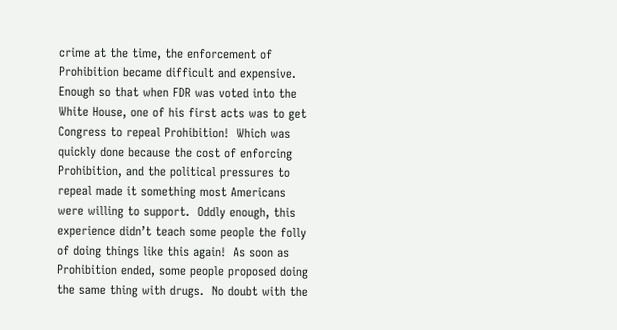crime at the time, the enforcement of Prohibition became difficult and expensive.  Enough so that when FDR was voted into the White House, one of his first acts was to get Congress to repeal Prohibition!  Which was quickly done because the cost of enforcing Prohibition, and the political pressures to repeal made it something most Americans were willing to support.  Oddly enough, this experience didn’t teach some people the folly of doing things like this again!  As soon as Prohibition ended, some people proposed doing the same thing with drugs.  No doubt with the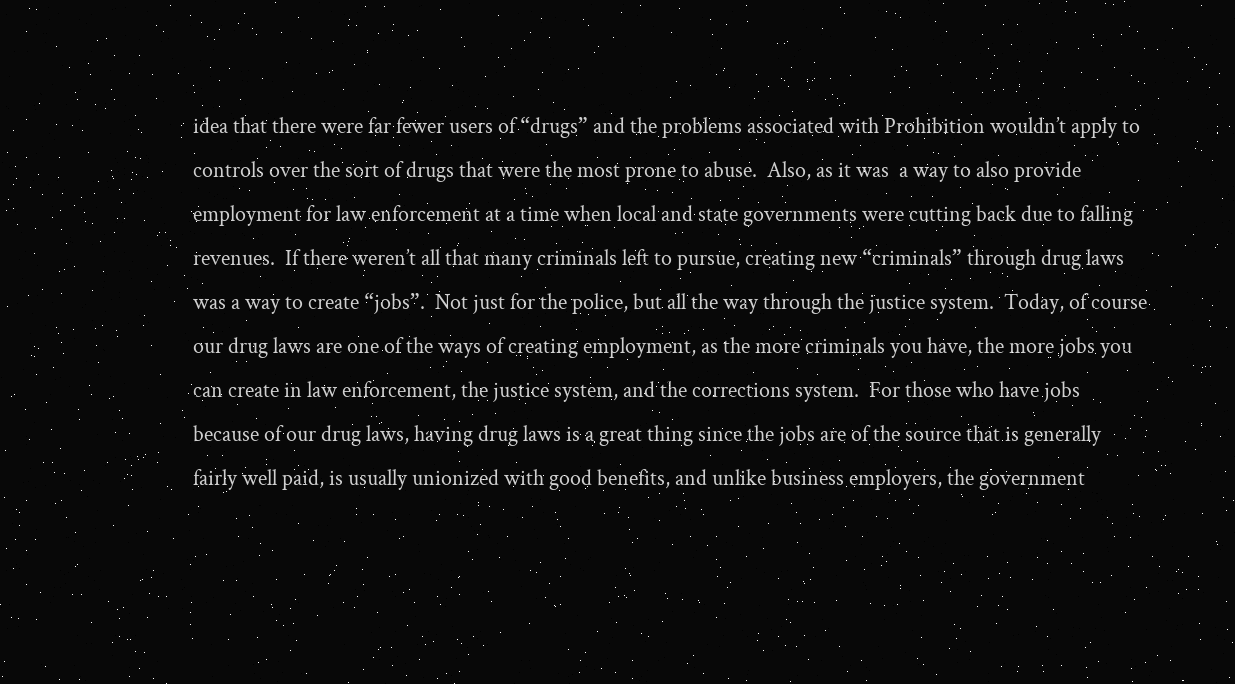idea that there were far fewer users of “drugs” and the problems associated with Prohibition wouldn’t apply to controls over the sort of drugs that were the most prone to abuse.  Also, as it was  a way to also provide employment for law enforcement at a time when local and state governments were cutting back due to falling revenues.  If there weren’t all that many criminals left to pursue, creating new “criminals” through drug laws was a way to create “jobs”.  Not just for the police, but all the way through the justice system.  Today, of course our drug laws are one of the ways of creating employment, as the more criminals you have, the more jobs you can create in law enforcement, the justice system, and the corrections system.  For those who have jobs because of our drug laws, having drug laws is a great thing since the jobs are of the source that is generally fairly well paid, is usually unionized with good benefits, and unlike business employers, the government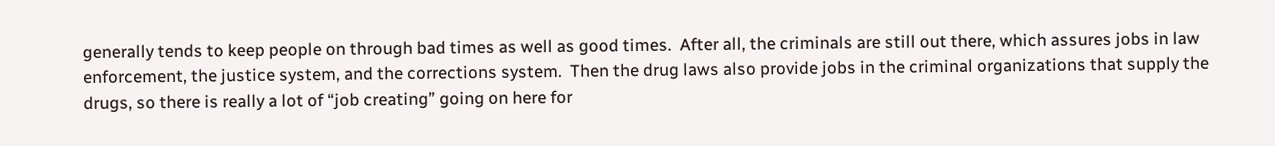generally tends to keep people on through bad times as well as good times.  After all, the criminals are still out there, which assures jobs in law enforcement, the justice system, and the corrections system.  Then the drug laws also provide jobs in the criminal organizations that supply the drugs, so there is really a lot of “job creating” going on here for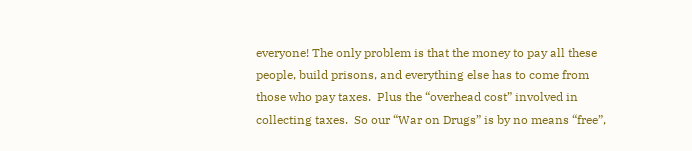everyone! The only problem is that the money to pay all these people, build prisons, and everything else has to come from those who pay taxes.  Plus the “overhead cost” involved in collecting taxes.  So our “War on Drugs” is by no means “free”,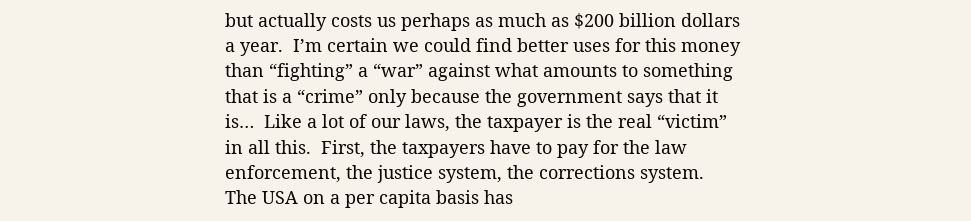but actually costs us perhaps as much as $200 billion dollars a year.  I’m certain we could find better uses for this money than “fighting” a “war” against what amounts to something that is a “crime” only because the government says that it is…  Like a lot of our laws, the taxpayer is the real “victim” in all this.  First, the taxpayers have to pay for the law enforcement, the justice system, the corrections system.  The USA on a per capita basis has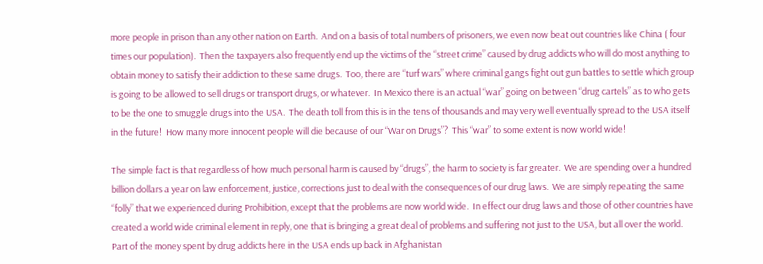more people in prison than any other nation on Earth.  And on a basis of total numbers of prisoners, we even now beat out countries like China ( four times our population).  Then the taxpayers also frequently end up the victims of the “street crime” caused by drug addicts who will do most anything to obtain money to satisfy their addiction to these same drugs.  Too, there are “turf wars” where criminal gangs fight out gun battles to settle which group is going to be allowed to sell drugs or transport drugs, or whatever.  In Mexico there is an actual “war” going on between “drug cartels” as to who gets to be the one to smuggle drugs into the USA.  The death toll from this is in the tens of thousands and may very well eventually spread to the USA itself in the future!  How many more innocent people will die because of our “War on Drugs”?  This “war” to some extent is now world wide!

The simple fact is that regardless of how much personal harm is caused by “drugs”, the harm to society is far greater.  We are spending over a hundred billion dollars a year on law enforcement, justice, corrections just to deal with the consequences of our drug laws.  We are simply repeating the same “folly” that we experienced during Prohibition, except that the problems are now world wide.  In effect our drug laws and those of other countries have created a world wide criminal element in reply, one that is bringing a great deal of problems and suffering not just to the USA, but all over the world.  Part of the money spent by drug addicts here in the USA ends up back in Afghanistan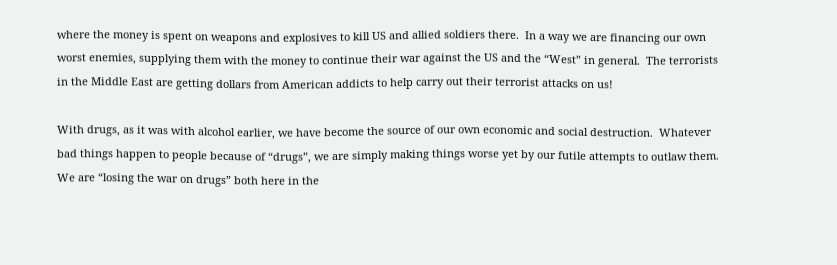where the money is spent on weapons and explosives to kill US and allied soldiers there.  In a way we are financing our own worst enemies, supplying them with the money to continue their war against the US and the “West” in general.  The terrorists in the Middle East are getting dollars from American addicts to help carry out their terrorist attacks on us!

With drugs, as it was with alcohol earlier, we have become the source of our own economic and social destruction.  Whatever bad things happen to people because of “drugs”, we are simply making things worse yet by our futile attempts to outlaw them. We are “losing the war on drugs” both here in the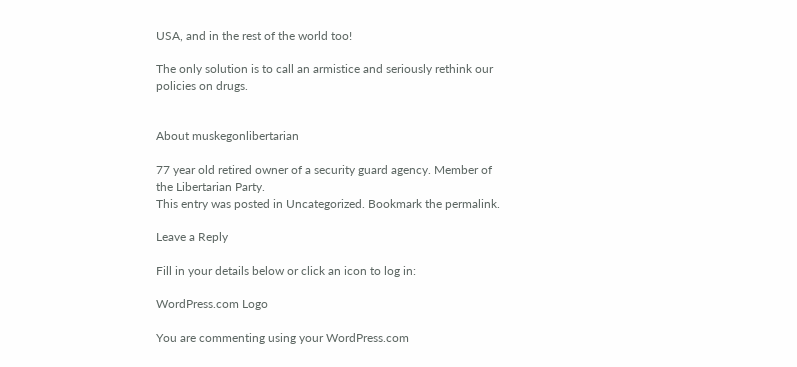USA, and in the rest of the world too!

The only solution is to call an armistice and seriously rethink our policies on drugs.


About muskegonlibertarian

77 year old retired owner of a security guard agency. Member of the Libertarian Party.
This entry was posted in Uncategorized. Bookmark the permalink.

Leave a Reply

Fill in your details below or click an icon to log in:

WordPress.com Logo

You are commenting using your WordPress.com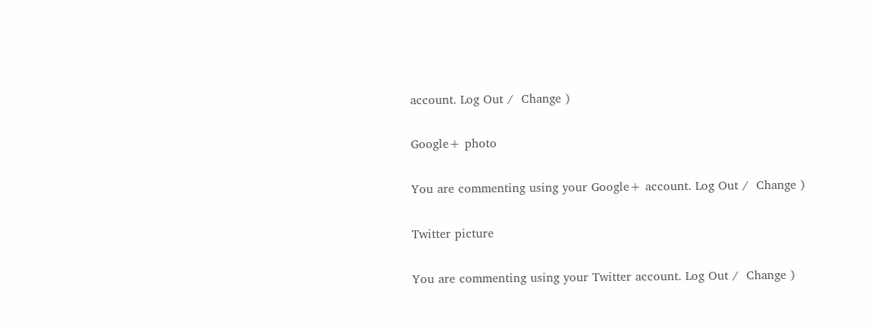account. Log Out /  Change )

Google+ photo

You are commenting using your Google+ account. Log Out /  Change )

Twitter picture

You are commenting using your Twitter account. Log Out /  Change )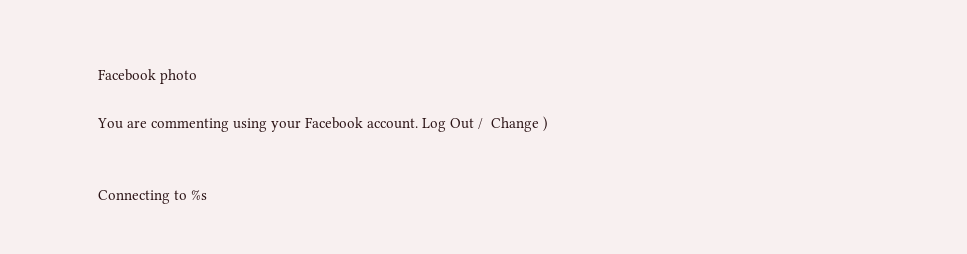Facebook photo

You are commenting using your Facebook account. Log Out /  Change )


Connecting to %s